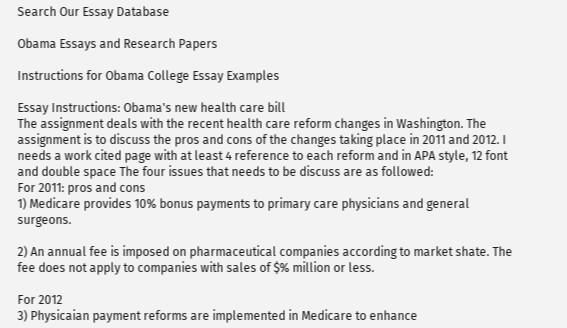Search Our Essay Database

Obama Essays and Research Papers

Instructions for Obama College Essay Examples

Essay Instructions: Obama's new health care bill
The assignment deals with the recent health care reform changes in Washington. The assignment is to discuss the pros and cons of the changes taking place in 2011 and 2012. I needs a work cited page with at least 4 reference to each reform and in APA style, 12 font and double space The four issues that needs to be discuss are as followed:
For 2011: pros and cons
1) Medicare provides 10% bonus payments to primary care physicians and general surgeons.

2) An annual fee is imposed on pharmaceutical companies according to market shate. The fee does not apply to companies with sales of $% million or less.

For 2012
3) Physicaian payment reforms are implemented in Medicare to enhance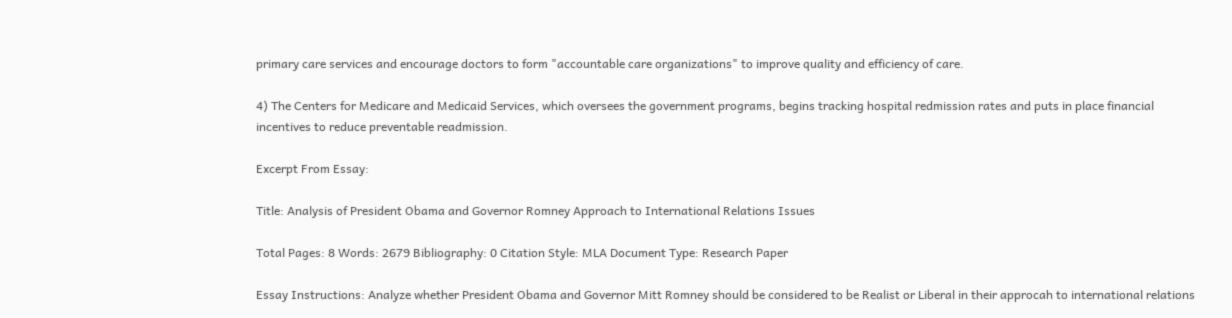primary care services and encourage doctors to form "accountable care organizations" to improve quality and efficiency of care.

4) The Centers for Medicare and Medicaid Services, which oversees the government programs, begins tracking hospital redmission rates and puts in place financial incentives to reduce preventable readmission.

Excerpt From Essay:

Title: Analysis of President Obama and Governor Romney Approach to International Relations Issues

Total Pages: 8 Words: 2679 Bibliography: 0 Citation Style: MLA Document Type: Research Paper

Essay Instructions: Analyze whether President Obama and Governor Mitt Romney should be considered to be Realist or Liberal in their approcah to international relations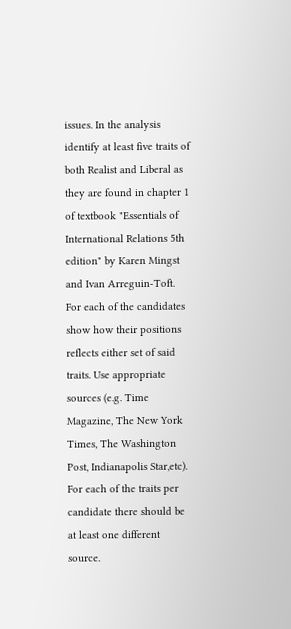issues. In the analysis identify at least five traits of both Realist and Liberal as they are found in chapter 1 of textbook "Essentials of International Relations 5th edition" by Karen Mingst and Ivan Arreguin-Toft.
For each of the candidates show how their positions reflects either set of said traits. Use appropriate sources (e.g. Time Magazine, The New York Times, The Washington Post, Indianapolis Star,etc). For each of the traits per candidate there should be at least one different source.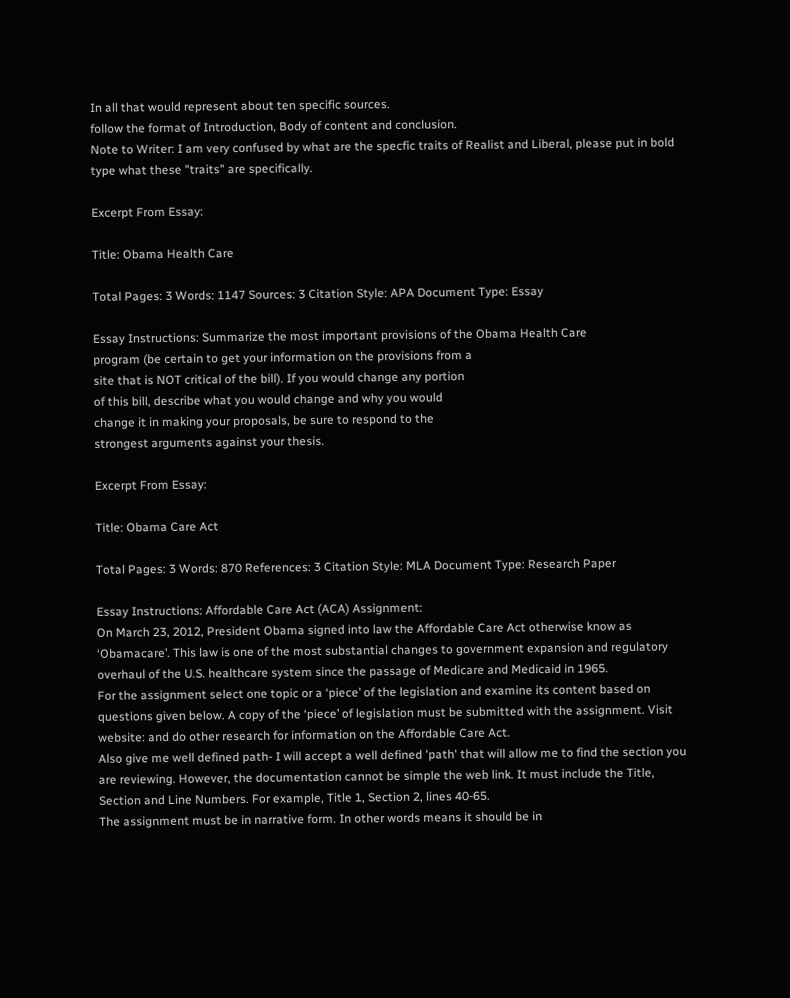In all that would represent about ten specific sources.
follow the format of Introduction, Body of content and conclusion.
Note to Writer: I am very confused by what are the specfic traits of Realist and Liberal, please put in bold type what these "traits" are specifically.

Excerpt From Essay:

Title: Obama Health Care

Total Pages: 3 Words: 1147 Sources: 3 Citation Style: APA Document Type: Essay

Essay Instructions: Summarize the most important provisions of the Obama Health Care
program (be certain to get your information on the provisions from a
site that is NOT critical of the bill). If you would change any portion
of this bill, describe what you would change and why you would
change it in making your proposals, be sure to respond to the
strongest arguments against your thesis.

Excerpt From Essay:

Title: Obama Care Act

Total Pages: 3 Words: 870 References: 3 Citation Style: MLA Document Type: Research Paper

Essay Instructions: Affordable Care Act (ACA) Assignment:
On March 23, 2012, President Obama signed into law the Affordable Care Act otherwise know as ‘Obamacare’. This law is one of the most substantial changes to government expansion and regulatory overhaul of the U.S. healthcare system since the passage of Medicare and Medicaid in 1965.
For the assignment select one topic or a ‘piece’ of the legislation and examine its content based on questions given below. A copy of the ‘piece’ of legislation must be submitted with the assignment. Visit website: and do other research for information on the Affordable Care Act.
Also give me well defined path- I will accept a well defined 'path' that will allow me to find the section you are reviewing. However, the documentation cannot be simple the web link. It must include the Title, Section and Line Numbers. For example, Title 1, Section 2, lines 40-65.
The assignment must be in narrative form. In other words means it should be in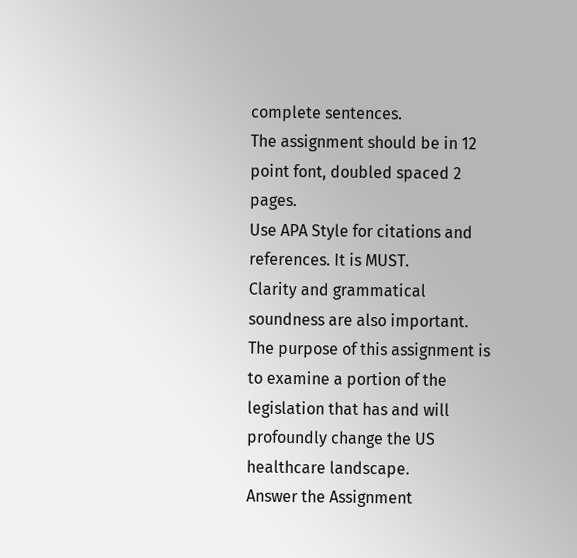complete sentences.
The assignment should be in 12 point font, doubled spaced 2 pages.
Use APA Style for citations and references. It is MUST.
Clarity and grammatical soundness are also important.
The purpose of this assignment is to examine a portion of the legislation that has and will profoundly change the US healthcare landscape.
Answer the Assignment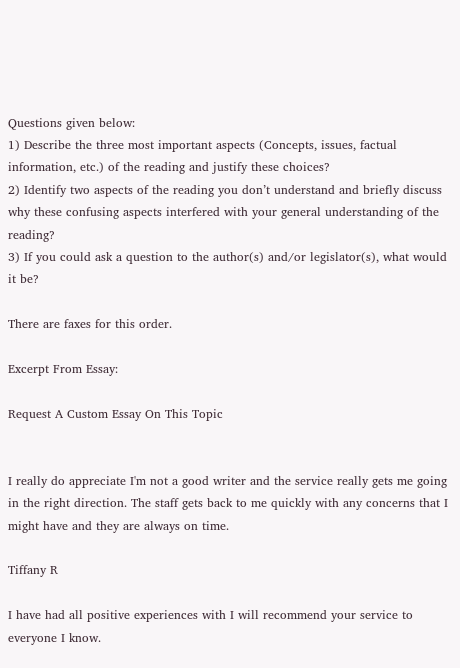Questions given below:
1) Describe the three most important aspects (Concepts, issues, factual information, etc.) of the reading and justify these choices?
2) Identify two aspects of the reading you don’t understand and briefly discuss why these confusing aspects interfered with your general understanding of the reading?
3) If you could ask a question to the author(s) and/or legislator(s), what would it be?

There are faxes for this order.

Excerpt From Essay:

Request A Custom Essay On This Topic


I really do appreciate I'm not a good writer and the service really gets me going in the right direction. The staff gets back to me quickly with any concerns that I might have and they are always on time.

Tiffany R

I have had all positive experiences with I will recommend your service to everyone I know.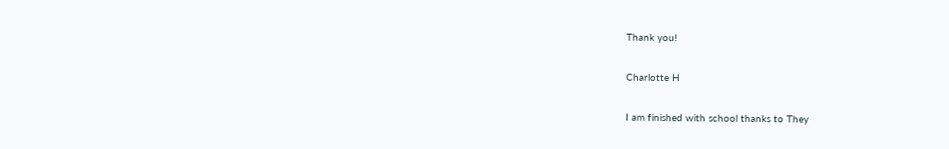Thank you!

Charlotte H

I am finished with school thanks to They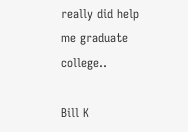really did help me graduate college..

Bill K